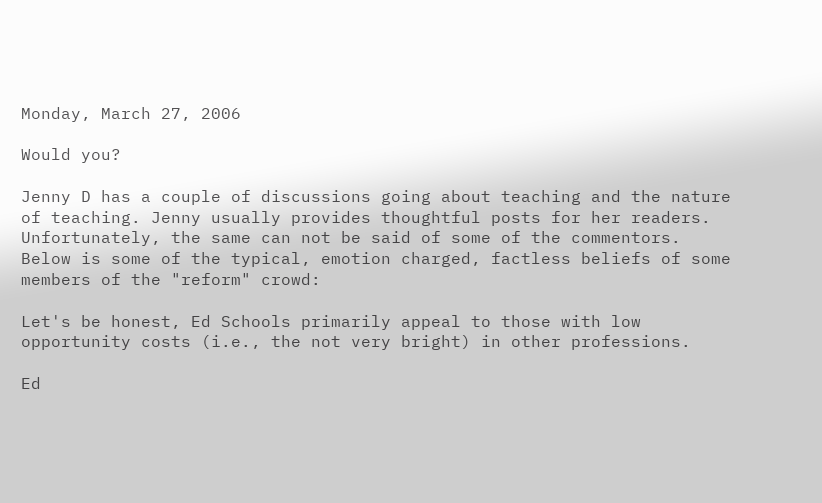Monday, March 27, 2006

Would you?

Jenny D has a couple of discussions going about teaching and the nature of teaching. Jenny usually provides thoughtful posts for her readers. Unfortunately, the same can not be said of some of the commentors. Below is some of the typical, emotion charged, factless beliefs of some members of the "reform" crowd:

Let's be honest, Ed Schools primarily appeal to those with low opportunity costs (i.e., the not very bright) in other professions.

Ed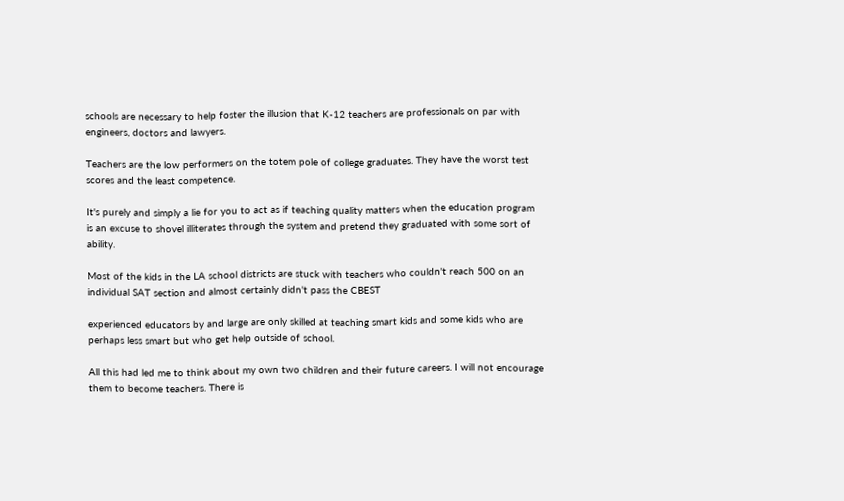schools are necessary to help foster the illusion that K-12 teachers are professionals on par with engineers, doctors and lawyers.

Teachers are the low performers on the totem pole of college graduates. They have the worst test scores and the least competence.

It's purely and simply a lie for you to act as if teaching quality matters when the education program is an excuse to shovel illiterates through the system and pretend they graduated with some sort of ability.

Most of the kids in the LA school districts are stuck with teachers who couldn't reach 500 on an individual SAT section and almost certainly didn't pass the CBEST

experienced educators by and large are only skilled at teaching smart kids and some kids who are perhaps less smart but who get help outside of school.

All this had led me to think about my own two children and their future careers. I will not encourage them to become teachers. There is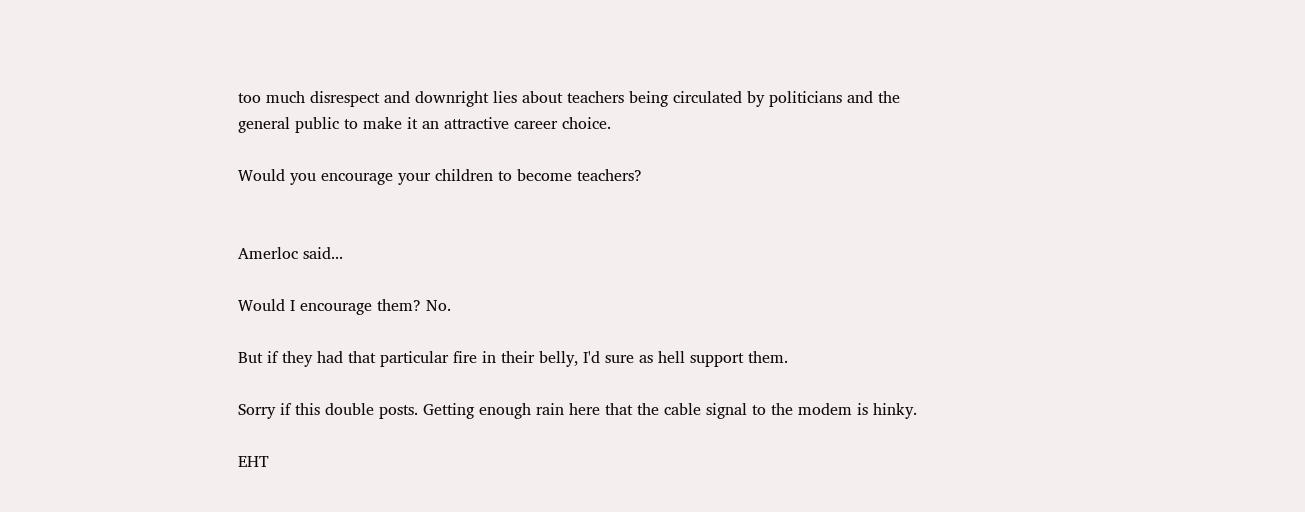too much disrespect and downright lies about teachers being circulated by politicians and the general public to make it an attractive career choice.

Would you encourage your children to become teachers?


Amerloc said...

Would I encourage them? No.

But if they had that particular fire in their belly, I'd sure as hell support them.

Sorry if this double posts. Getting enough rain here that the cable signal to the modem is hinky.

EHT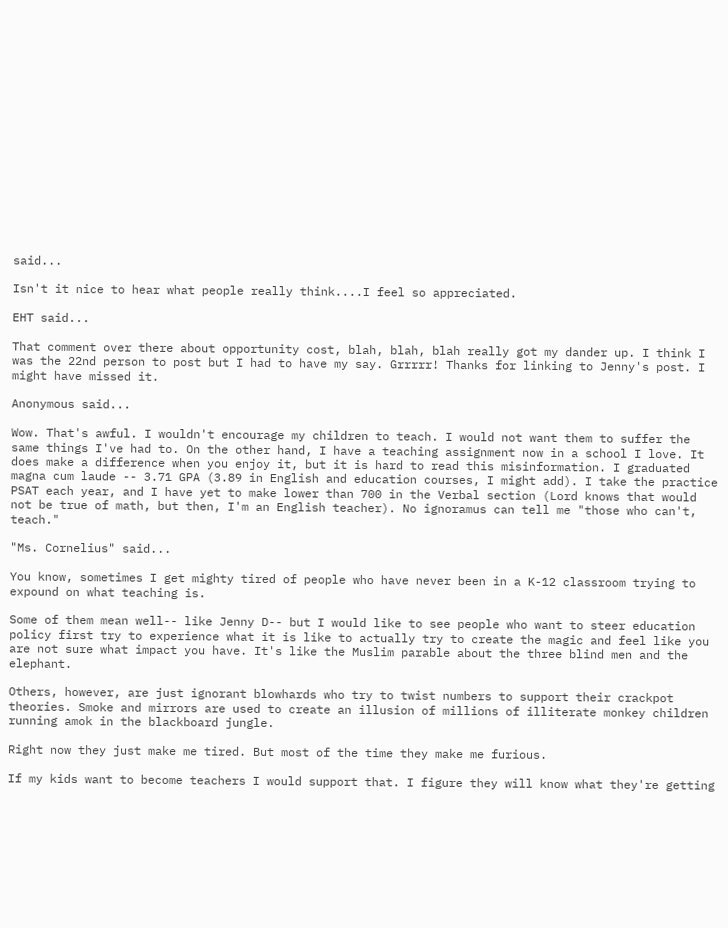said...

Isn't it nice to hear what people really think....I feel so appreciated.

EHT said...

That comment over there about opportunity cost, blah, blah, blah really got my dander up. I think I was the 22nd person to post but I had to have my say. Grrrrr! Thanks for linking to Jenny's post. I might have missed it.

Anonymous said...

Wow. That's awful. I wouldn't encourage my children to teach. I would not want them to suffer the same things I've had to. On the other hand, I have a teaching assignment now in a school I love. It does make a difference when you enjoy it, but it is hard to read this misinformation. I graduated magna cum laude -- 3.71 GPA (3.89 in English and education courses, I might add). I take the practice PSAT each year, and I have yet to make lower than 700 in the Verbal section (Lord knows that would not be true of math, but then, I'm an English teacher). No ignoramus can tell me "those who can't, teach."

"Ms. Cornelius" said...

You know, sometimes I get mighty tired of people who have never been in a K-12 classroom trying to expound on what teaching is.

Some of them mean well-- like Jenny D-- but I would like to see people who want to steer education policy first try to experience what it is like to actually try to create the magic and feel like you are not sure what impact you have. It's like the Muslim parable about the three blind men and the elephant.

Others, however, are just ignorant blowhards who try to twist numbers to support their crackpot theories. Smoke and mirrors are used to create an illusion of millions of illiterate monkey children running amok in the blackboard jungle.

Right now they just make me tired. But most of the time they make me furious.

If my kids want to become teachers I would support that. I figure they will know what they're getting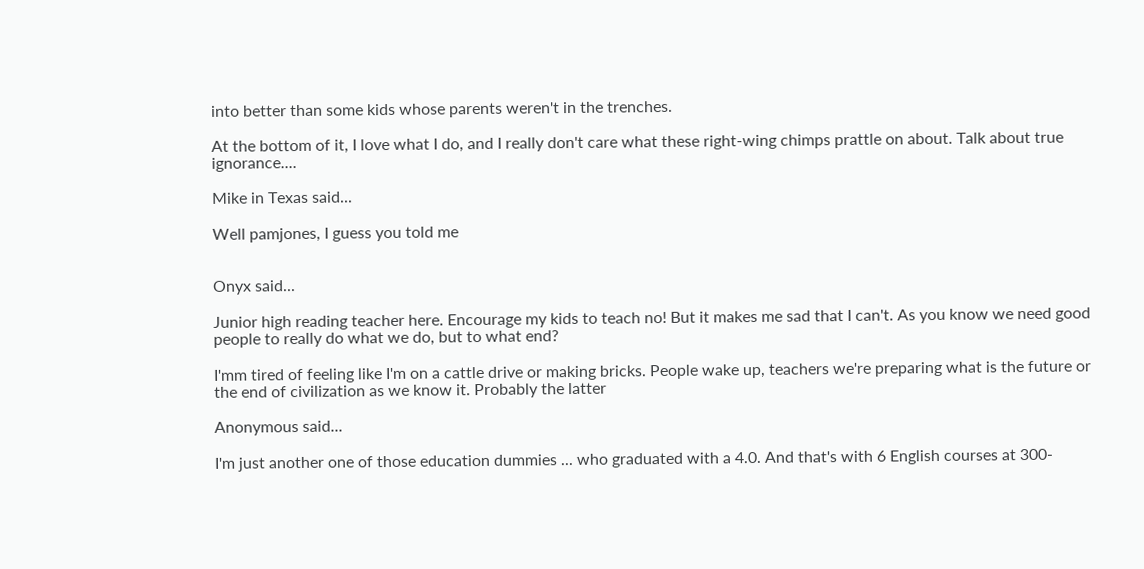into better than some kids whose parents weren't in the trenches.

At the bottom of it, I love what I do, and I really don't care what these right-wing chimps prattle on about. Talk about true ignorance....

Mike in Texas said...

Well pamjones, I guess you told me


Onyx said...

Junior high reading teacher here. Encourage my kids to teach no! But it makes me sad that I can't. As you know we need good people to really do what we do, but to what end?

I'mm tired of feeling like I'm on a cattle drive or making bricks. People wake up, teachers we're preparing what is the future or the end of civilization as we know it. Probably the latter

Anonymous said...

I'm just another one of those education dummies ... who graduated with a 4.0. And that's with 6 English courses at 300-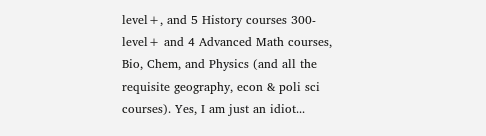level+, and 5 History courses 300-level+ and 4 Advanced Math courses, Bio, Chem, and Physics (and all the requisite geography, econ & poli sci courses). Yes, I am just an idiot...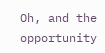Oh, and the opportunity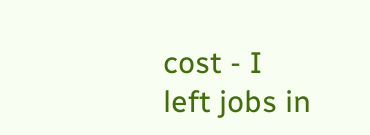cost - I left jobs in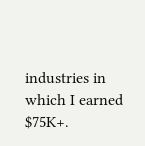industries in which I earned $75K+.